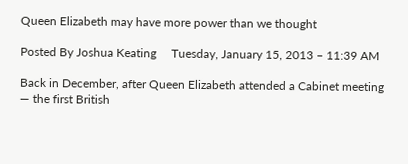Queen Elizabeth may have more power than we thought

Posted By Joshua Keating     Tuesday, January 15, 2013 – 11:39 AM

Back in December, after Queen Elizabeth attended a Cabinet meeting — the first British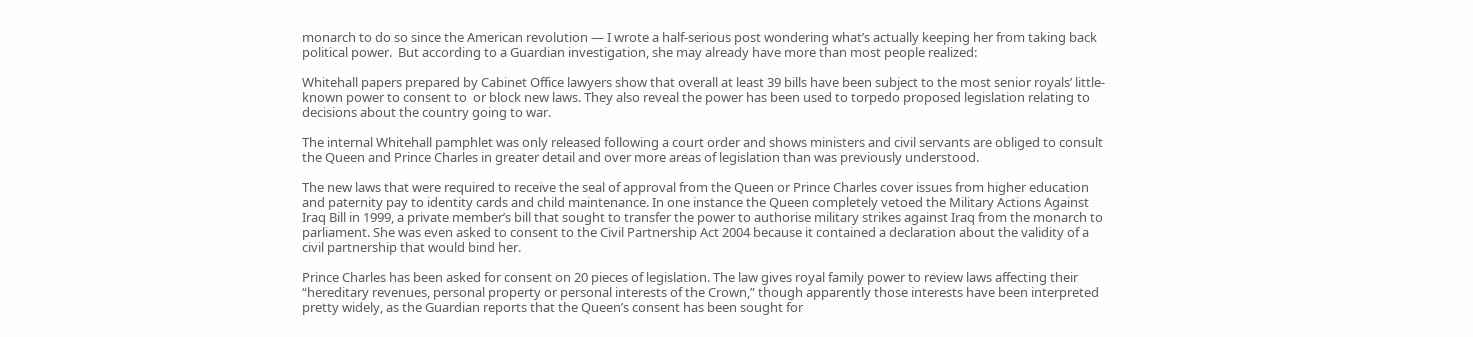monarch to do so since the American revolution — I wrote a half-serious post wondering what’s actually keeping her from taking back political power.  But according to a Guardian investigation, she may already have more than most people realized:

Whitehall papers prepared by Cabinet Office lawyers show that overall at least 39 bills have been subject to the most senior royals’ little-known power to consent to  or block new laws. They also reveal the power has been used to torpedo proposed legislation relating to decisions about the country going to war.

The internal Whitehall pamphlet was only released following a court order and shows ministers and civil servants are obliged to consult the Queen and Prince Charles in greater detail and over more areas of legislation than was previously understood.

The new laws that were required to receive the seal of approval from the Queen or Prince Charles cover issues from higher education and paternity pay to identity cards and child maintenance. In one instance the Queen completely vetoed the Military Actions Against Iraq Bill in 1999, a private member’s bill that sought to transfer the power to authorise military strikes against Iraq from the monarch to parliament. She was even asked to consent to the Civil Partnership Act 2004 because it contained a declaration about the validity of a civil partnership that would bind her.

Prince Charles has been asked for consent on 20 pieces of legislation. The law gives royal family power to review laws affecting their “hereditary revenues, personal property or personal interests of the Crown,” though apparently those interests have been interpreted pretty widely, as the Guardian reports that the Queen’s consent has been sought for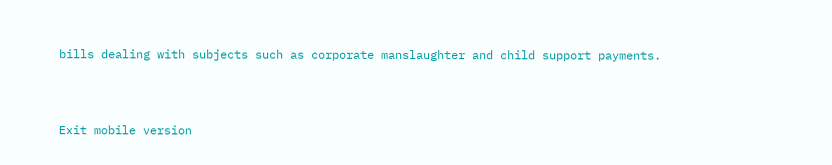bills dealing with subjects such as corporate manslaughter and child support payments.



Exit mobile version